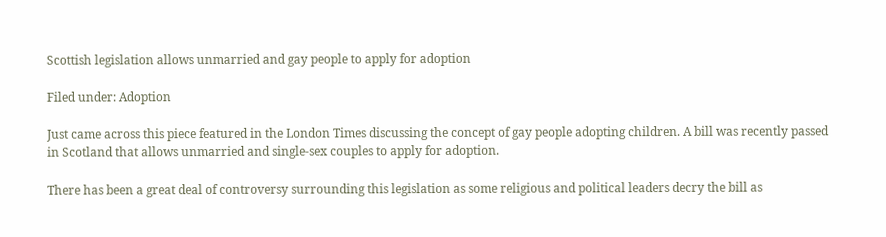Scottish legislation allows unmarried and gay people to apply for adoption

Filed under: Adoption

Just came across this piece featured in the London Times discussing the concept of gay people adopting children. A bill was recently passed in Scotland that allows unmarried and single-sex couples to apply for adoption.

There has been a great deal of controversy surrounding this legislation as some religious and political leaders decry the bill as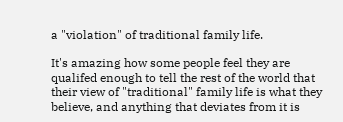a "violation" of traditional family life.

It's amazing how some people feel they are qualifed enough to tell the rest of the world that their view of "traditional" family life is what they believe, and anything that deviates from it is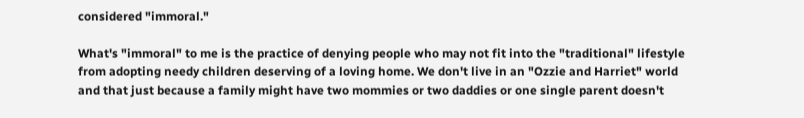considered "immoral."

What's "immoral" to me is the practice of denying people who may not fit into the "traditional" lifestyle from adopting needy children deserving of a loving home. We don't live in an "Ozzie and Harriet" world and that just because a family might have two mommies or two daddies or one single parent doesn't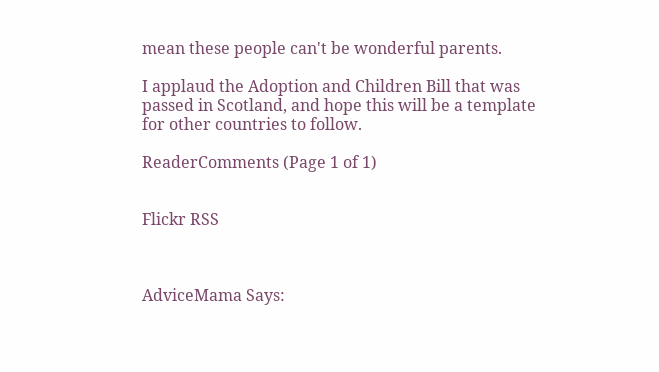mean these people can't be wonderful parents.

I applaud the Adoption and Children Bill that was passed in Scotland, and hope this will be a template for other countries to follow.

ReaderComments (Page 1 of 1)


Flickr RSS



AdviceMama Says: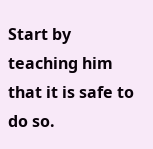Start by teaching him that it is safe to do so.